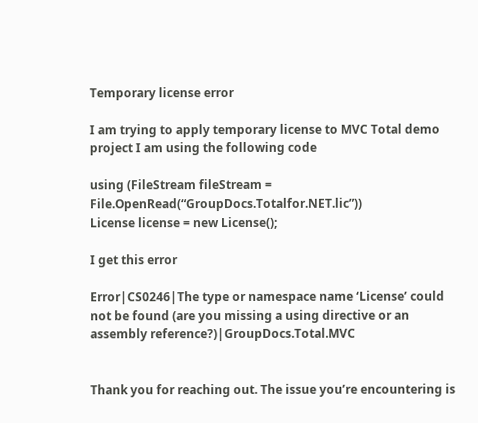Temporary license error

I am trying to apply temporary license to MVC Total demo project I am using the following code

using (FileStream fileStream = File.OpenRead(“GroupDocs.Totalfor.NET.lic”))
License license = new License();

I get this error

Error|CS0246|The type or namespace name ‘License’ could not be found (are you missing a using directive or an assembly reference?)|GroupDocs.Total.MVC


Thank you for reaching out. The issue you’re encountering is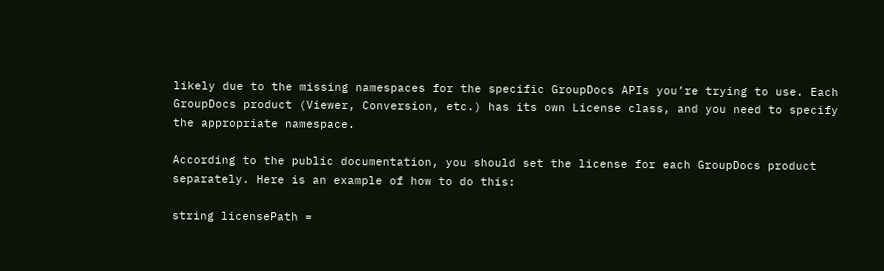likely due to the missing namespaces for the specific GroupDocs APIs you’re trying to use. Each GroupDocs product (Viewer, Conversion, etc.) has its own License class, and you need to specify the appropriate namespace.

According to the public documentation, you should set the license for each GroupDocs product separately. Here is an example of how to do this:

string licensePath =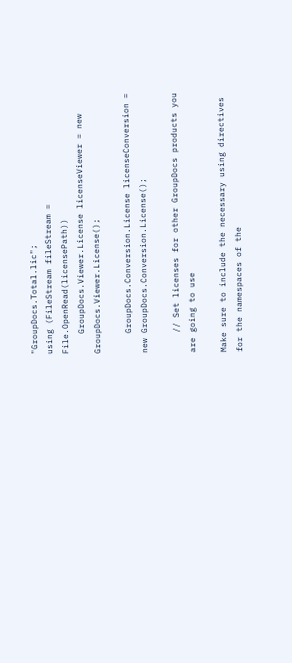"GroupDocs.Total.lic";
using (FileStream fileStream = File.OpenRead(licensePath))
    GroupDocs.Viewer.License licenseViewer = new GroupDocs.Viewer.License();

    GroupDocs.Conversion.License licenseConversion = new GroupDocs.Conversion.License();

    // Set licenses for other GroupDocs products you are going to use

Make sure to include the necessary using directives for the namespaces of the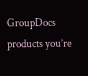GroupDocs products you’re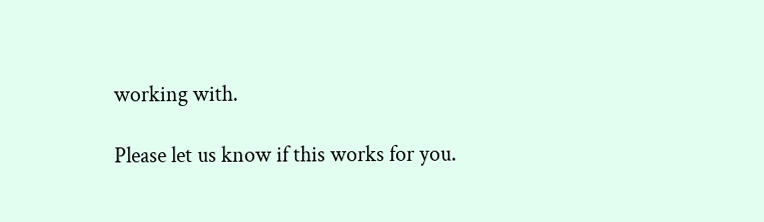working with.

Please let us know if this works for you.